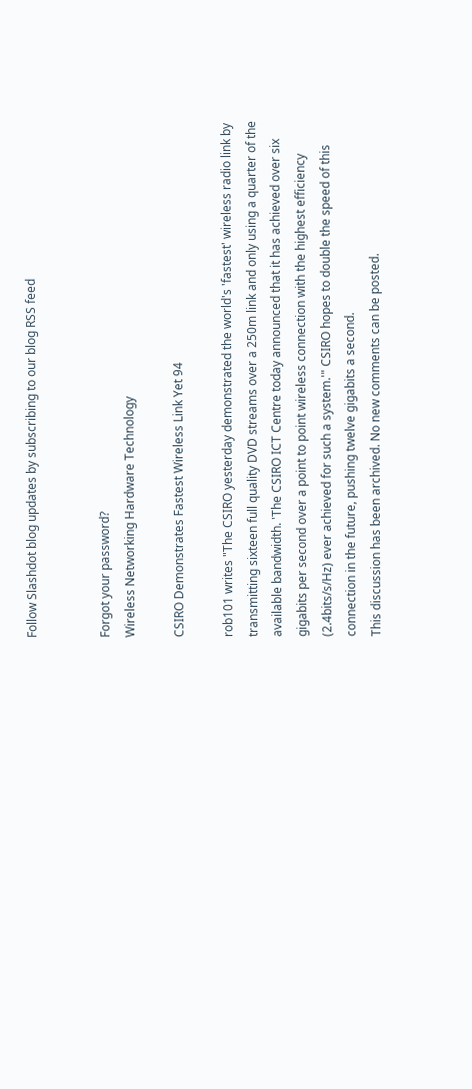Follow Slashdot blog updates by subscribing to our blog RSS feed


Forgot your password?
Wireless Networking Hardware Technology

CSIRO Demonstrates Fastest Wireless Link Yet 94

rob101 writes "The CSIRO yesterday demonstrated the world's 'fastest' wireless radio link by transmitting sixteen full quality DVD streams over a 250m link and only using a quarter of the available bandwidth. 'The CSIRO ICT Centre today announced that it has achieved over six gigabits per second over a point to point wireless connection with the highest efficiency (2.4bits/s/Hz) ever achieved for such a system.'" CSIRO hopes to double the speed of this connection in the future, pushing twelve gigabits a second.
This discussion has been archived. No new comments can be posted.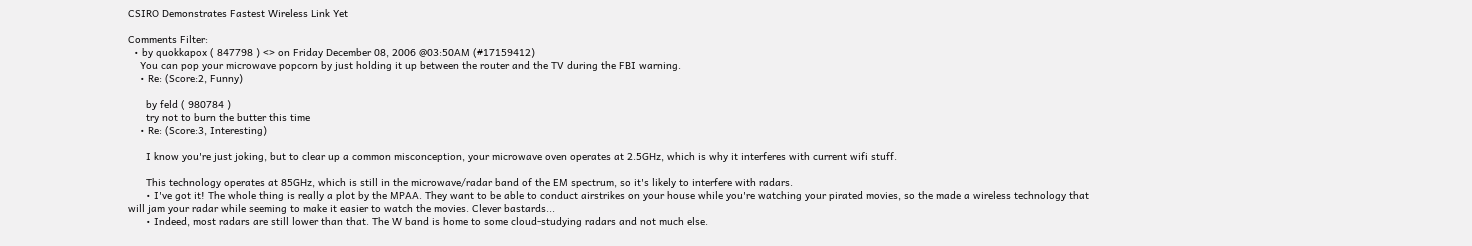CSIRO Demonstrates Fastest Wireless Link Yet

Comments Filter:
  • by quokkapox ( 847798 ) <> on Friday December 08, 2006 @03:50AM (#17159412)
    You can pop your microwave popcorn by just holding it up between the router and the TV during the FBI warning.
    • Re: (Score:2, Funny)

      by feld ( 980784 )
      try not to burn the butter this time
    • Re: (Score:3, Interesting)

      I know you're just joking, but to clear up a common misconception, your microwave oven operates at 2.5GHz, which is why it interferes with current wifi stuff.

      This technology operates at 85GHz, which is still in the microwave/radar band of the EM spectrum, so it's likely to interfere with radars.
      • I've got it! The whole thing is really a plot by the MPAA. They want to be able to conduct airstrikes on your house while you're watching your pirated movies, so the made a wireless technology that will jam your radar while seeming to make it easier to watch the movies. Clever bastards...
      • Indeed, most radars are still lower than that. The W band is home to some cloud-studying radars and not much else.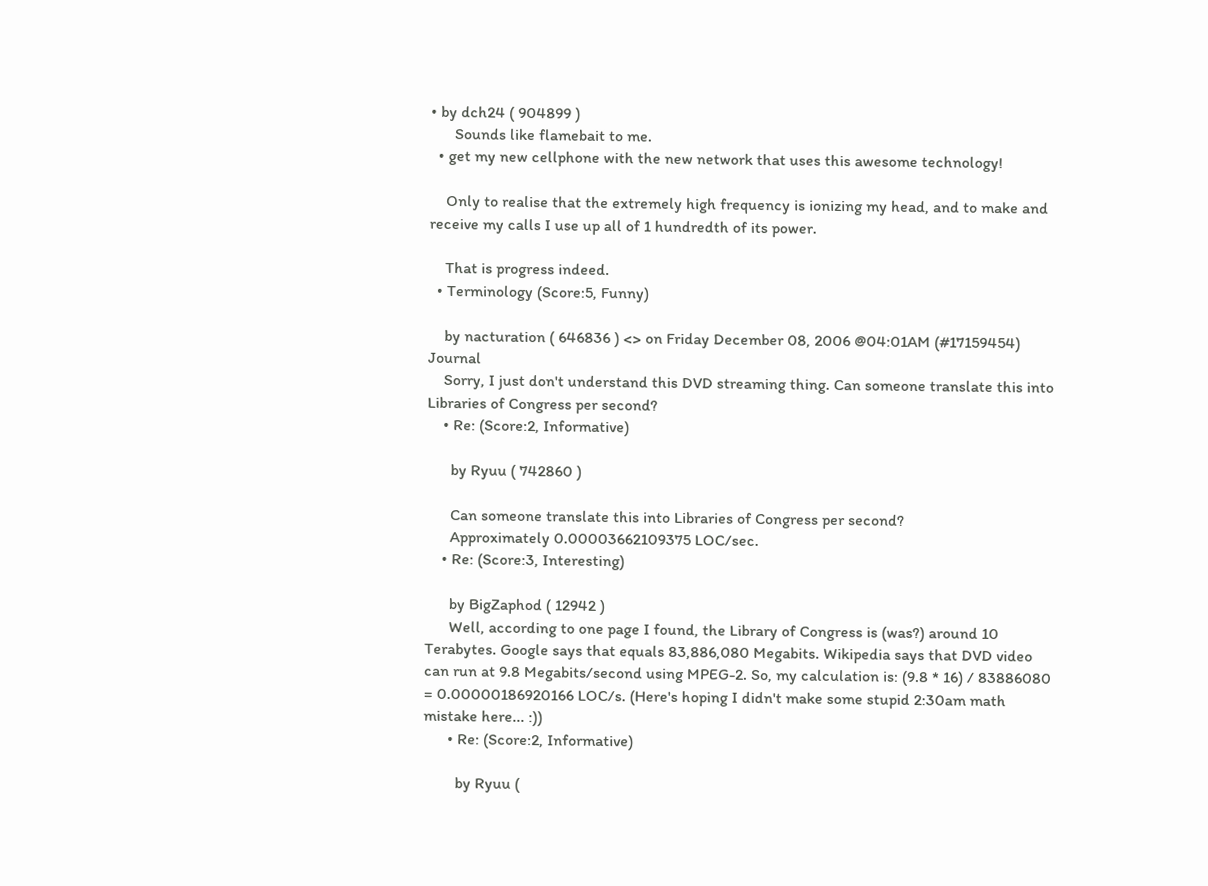• by dch24 ( 904899 )
      Sounds like flamebait to me.
  • get my new cellphone with the new network that uses this awesome technology!

    Only to realise that the extremely high frequency is ionizing my head, and to make and receive my calls I use up all of 1 hundredth of its power.

    That is progress indeed.
  • Terminology (Score:5, Funny)

    by nacturation ( 646836 ) <> on Friday December 08, 2006 @04:01AM (#17159454) Journal
    Sorry, I just don't understand this DVD streaming thing. Can someone translate this into Libraries of Congress per second?
    • Re: (Score:2, Informative)

      by Ryuu ( 742860 )

      Can someone translate this into Libraries of Congress per second?
      Approximately 0.00003662109375 LOC/sec.
    • Re: (Score:3, Interesting)

      by BigZaphod ( 12942 )
      Well, according to one page I found, the Library of Congress is (was?) around 10 Terabytes. Google says that equals 83,886,080 Megabits. Wikipedia says that DVD video can run at 9.8 Megabits/second using MPEG-2. So, my calculation is: (9.8 * 16) / 83886080 = 0.00000186920166 LOC/s. (Here's hoping I didn't make some stupid 2:30am math mistake here... :))
      • Re: (Score:2, Informative)

        by Ryuu (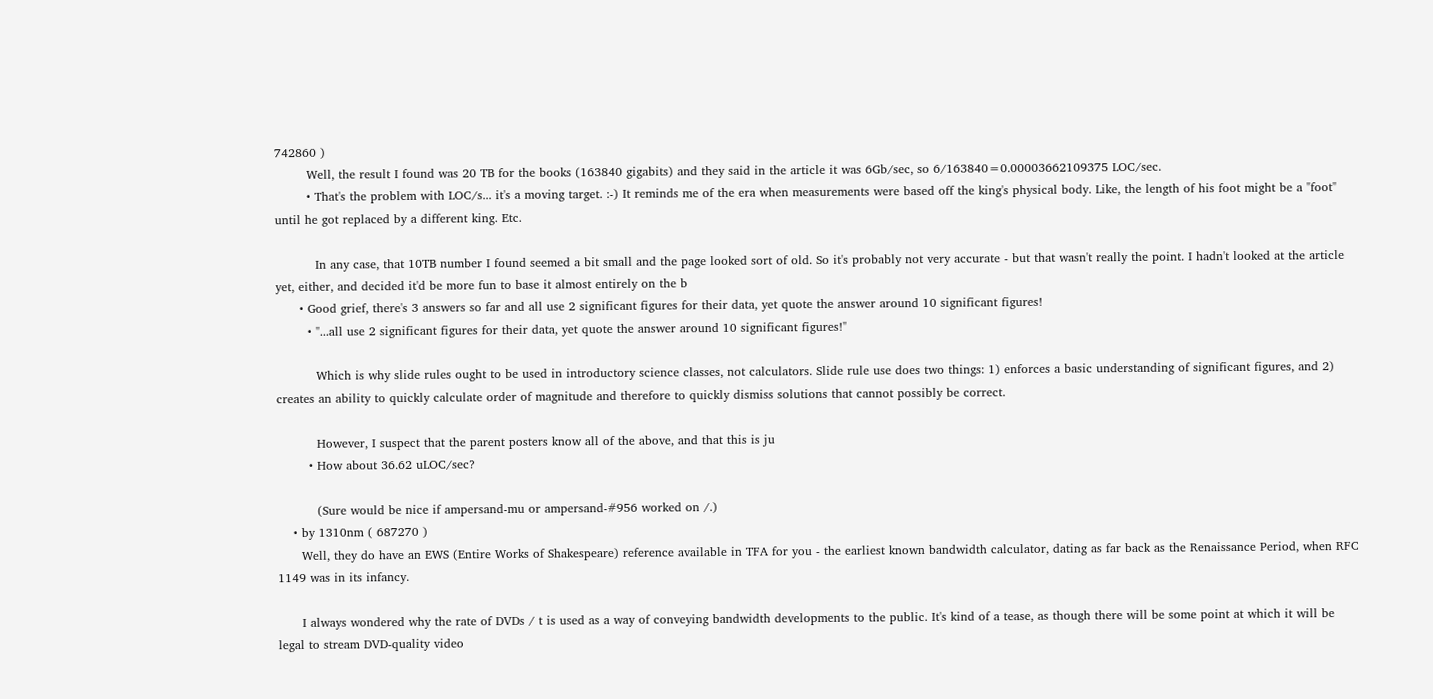742860 )
        Well, the result I found was 20 TB for the books (163840 gigabits) and they said in the article it was 6Gb/sec, so 6/163840=0.00003662109375 LOC/sec.
        • That's the problem with LOC/s... it's a moving target. :-) It reminds me of the era when measurements were based off the king's physical body. Like, the length of his foot might be a "foot" until he got replaced by a different king. Etc.

          In any case, that 10TB number I found seemed a bit small and the page looked sort of old. So it's probably not very accurate - but that wasn't really the point. I hadn't looked at the article yet, either, and decided it'd be more fun to base it almost entirely on the b
      • Good grief, there's 3 answers so far and all use 2 significant figures for their data, yet quote the answer around 10 significant figures!
        • "...all use 2 significant figures for their data, yet quote the answer around 10 significant figures!"

          Which is why slide rules ought to be used in introductory science classes, not calculators. Slide rule use does two things: 1) enforces a basic understanding of significant figures, and 2) creates an ability to quickly calculate order of magnitude and therefore to quickly dismiss solutions that cannot possibly be correct.

          However, I suspect that the parent posters know all of the above, and that this is ju
        • How about 36.62 uLOC/sec?

          (Sure would be nice if ampersand-mu or ampersand-#956 worked on /.)
    • by 1310nm ( 687270 )
      Well, they do have an EWS (Entire Works of Shakespeare) reference available in TFA for you - the earliest known bandwidth calculator, dating as far back as the Renaissance Period, when RFC 1149 was in its infancy.

      I always wondered why the rate of DVDs / t is used as a way of conveying bandwidth developments to the public. It's kind of a tease, as though there will be some point at which it will be legal to stream DVD-quality video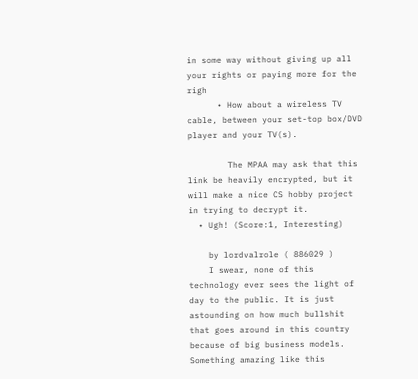in some way without giving up all your rights or paying more for the righ
      • How about a wireless TV cable, between your set-top box/DVD player and your TV(s).

        The MPAA may ask that this link be heavily encrypted, but it will make a nice CS hobby project in trying to decrypt it.
  • Ugh! (Score:1, Interesting)

    by lordvalrole ( 886029 )
    I swear, none of this technology ever sees the light of day to the public. It is just astounding on how much bullshit that goes around in this country because of big business models. Something amazing like this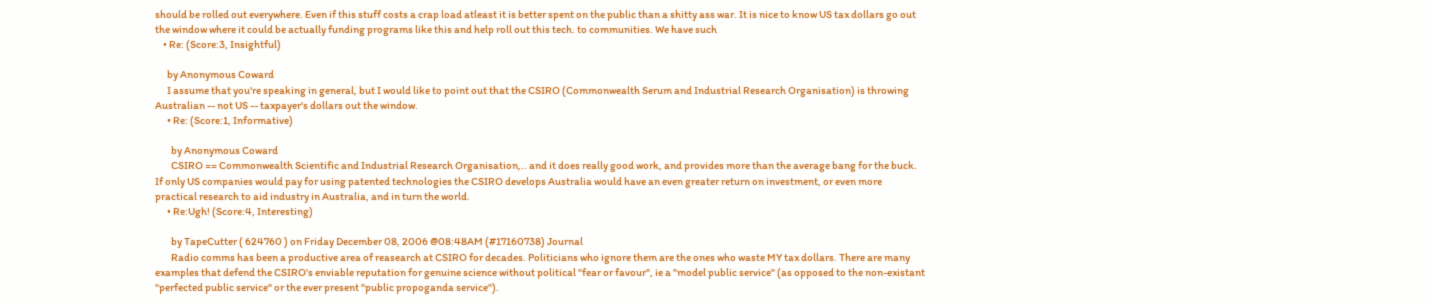should be rolled out everywhere. Even if this stuff costs a crap load atleast it is better spent on the public than a shitty ass war. It is nice to know US tax dollars go out the window where it could be actually funding programs like this and help roll out this tech. to communities. We have such
    • Re: (Score:3, Insightful)

      by Anonymous Coward
      I assume that you're speaking in general, but I would like to point out that the CSIRO (Commonwealth Serum and Industrial Research Organisation) is throwing Australian -- not US -- taxpayer's dollars out the window.
      • Re: (Score:1, Informative)

        by Anonymous Coward
        CSIRO == Commonwealth Scientific and Industrial Research Organisation,.. and it does really good work, and provides more than the average bang for the buck. If only US companies would pay for using patented technologies the CSIRO develops Australia would have an even greater return on investment, or even more practical research to aid industry in Australia, and in turn the world.
      • Re:Ugh! (Score:4, Interesting)

        by TapeCutter ( 624760 ) on Friday December 08, 2006 @08:48AM (#17160738) Journal
        Radio comms has been a productive area of reasearch at CSIRO for decades. Politicians who ignore them are the ones who waste MY tax dollars. There are many examples that defend the CSIRO's enviable reputation for genuine science without political "fear or favour", ie a "model public service" (as opposed to the non-existant "perfected public service" or the ever present "public propoganda service").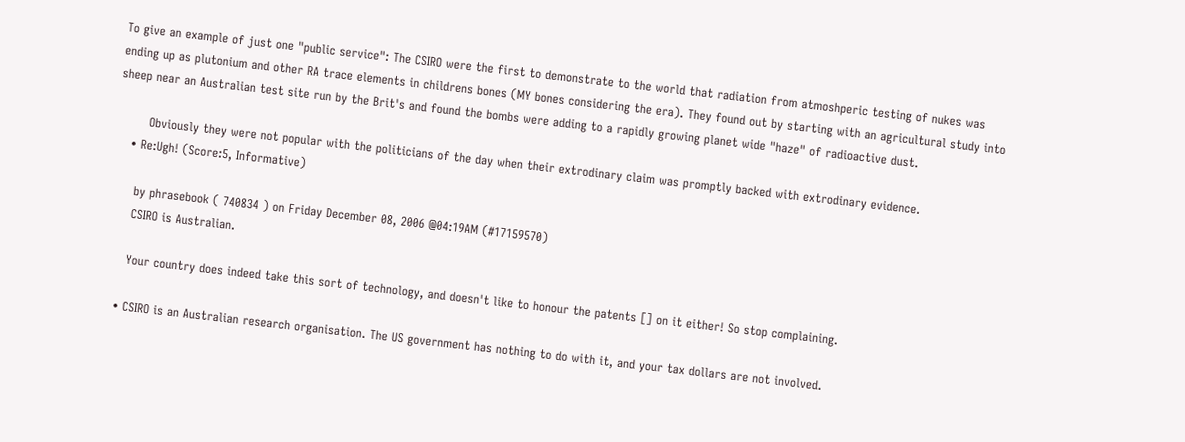To give an example of just one "public service": The CSIRO were the first to demonstrate to the world that radiation from atmoshperic testing of nukes was ending up as plutonium and other RA trace elements in childrens bones (MY bones considering the era). They found out by starting with an agricultural study into sheep near an Australian test site run by the Brit's and found the bombs were adding to a rapidly growing planet wide "haze" of radioactive dust.

        Obviously they were not popular with the politicians of the day when their extrodinary claim was promptly backed with extrodinary evidence.
    • Re:Ugh! (Score:5, Informative)

      by phrasebook ( 740834 ) on Friday December 08, 2006 @04:19AM (#17159570)
      CSIRO is Australian.

      Your country does indeed take this sort of technology, and doesn't like to honour the patents [] on it either! So stop complaining.

    • CSIRO is an Australian research organisation. The US government has nothing to do with it, and your tax dollars are not involved.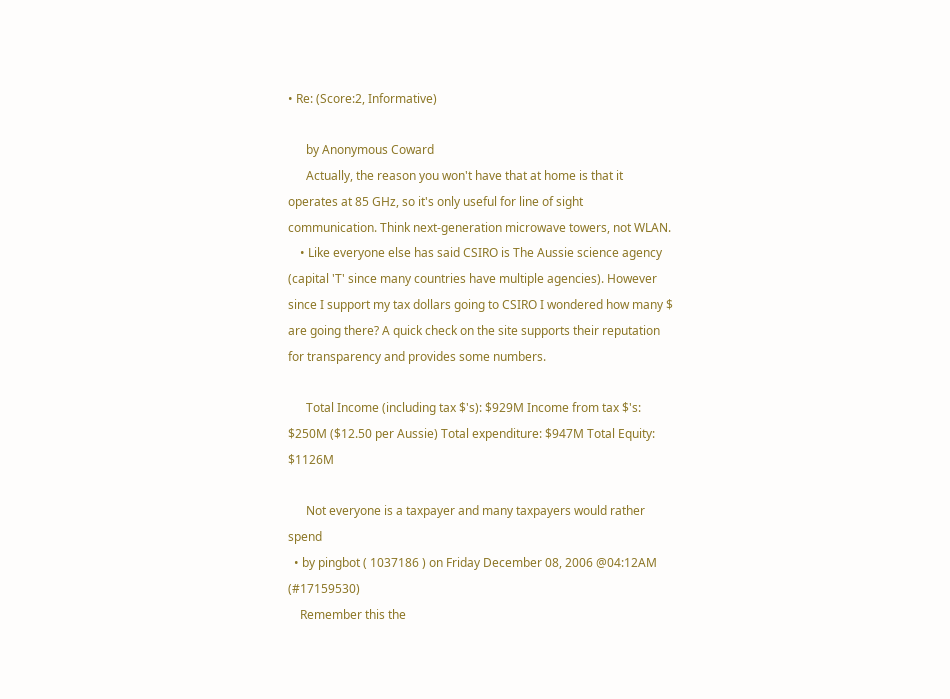• Re: (Score:2, Informative)

      by Anonymous Coward
      Actually, the reason you won't have that at home is that it operates at 85 GHz, so it's only useful for line of sight communication. Think next-generation microwave towers, not WLAN.
    • Like everyone else has said CSIRO is The Aussie science agency (capital 'T' since many countries have multiple agencies). However since I support my tax dollars going to CSIRO I wondered how many $ are going there? A quick check on the site supports their reputation for transparency and provides some numbers.

      Total Income (including tax $'s): $929M Income from tax $'s: $250M ($12.50 per Aussie) Total expenditure: $947M Total Equity: $1126M

      Not everyone is a taxpayer and many taxpayers would rather spend
  • by pingbot ( 1037186 ) on Friday December 08, 2006 @04:12AM (#17159530)
    Remember this the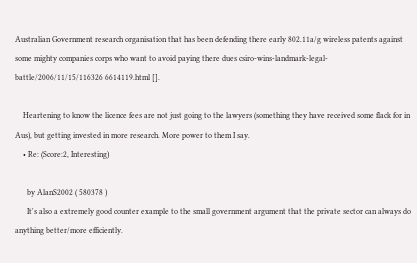Australian Government research organisation that has been defending there early 802.11a/g wireless patents against some mighty companies corps who want to avoid paying there dues csiro-wins-landmark-legal-battle/2006/11/15/116326 6614119.html [].

    Heartening to know the licence fees are not just going to the lawyers (something they have received some flack for in Aus), but getting invested in more research. More power to them I say.
    • Re: (Score:2, Interesting)

      by AlanS2002 ( 580378 )
      It's also a extremely good counter example to the small government argument that the private sector can always do anything better/more efficiently.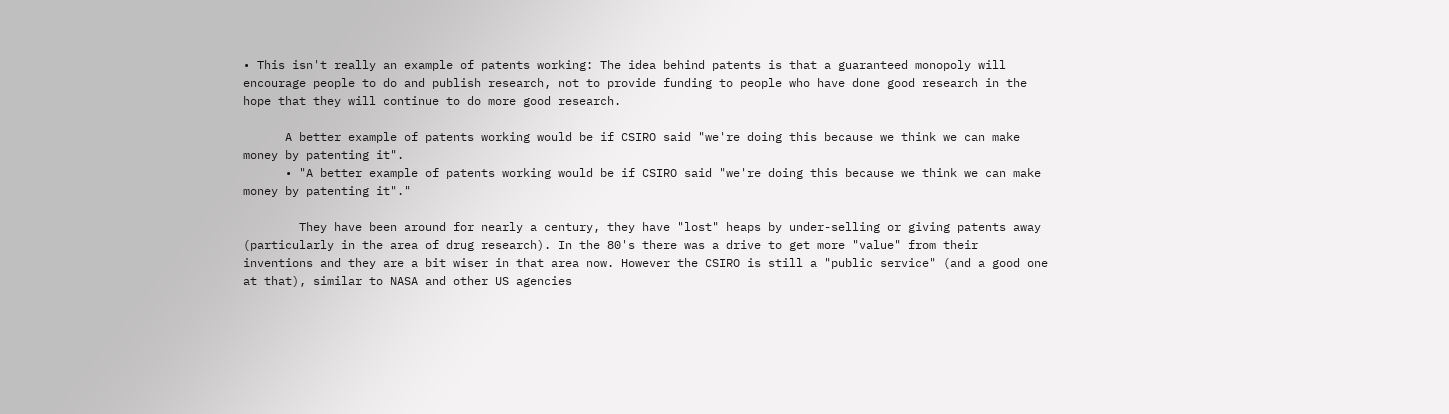• This isn't really an example of patents working: The idea behind patents is that a guaranteed monopoly will encourage people to do and publish research, not to provide funding to people who have done good research in the hope that they will continue to do more good research.

      A better example of patents working would be if CSIRO said "we're doing this because we think we can make money by patenting it".
      • "A better example of patents working would be if CSIRO said "we're doing this because we think we can make money by patenting it"."

        They have been around for nearly a century, they have "lost" heaps by under-selling or giving patents away (particularly in the area of drug research). In the 80's there was a drive to get more "value" from their inventions and they are a bit wiser in that area now. However the CSIRO is still a "public service" (and a good one at that), similar to NASA and other US agencies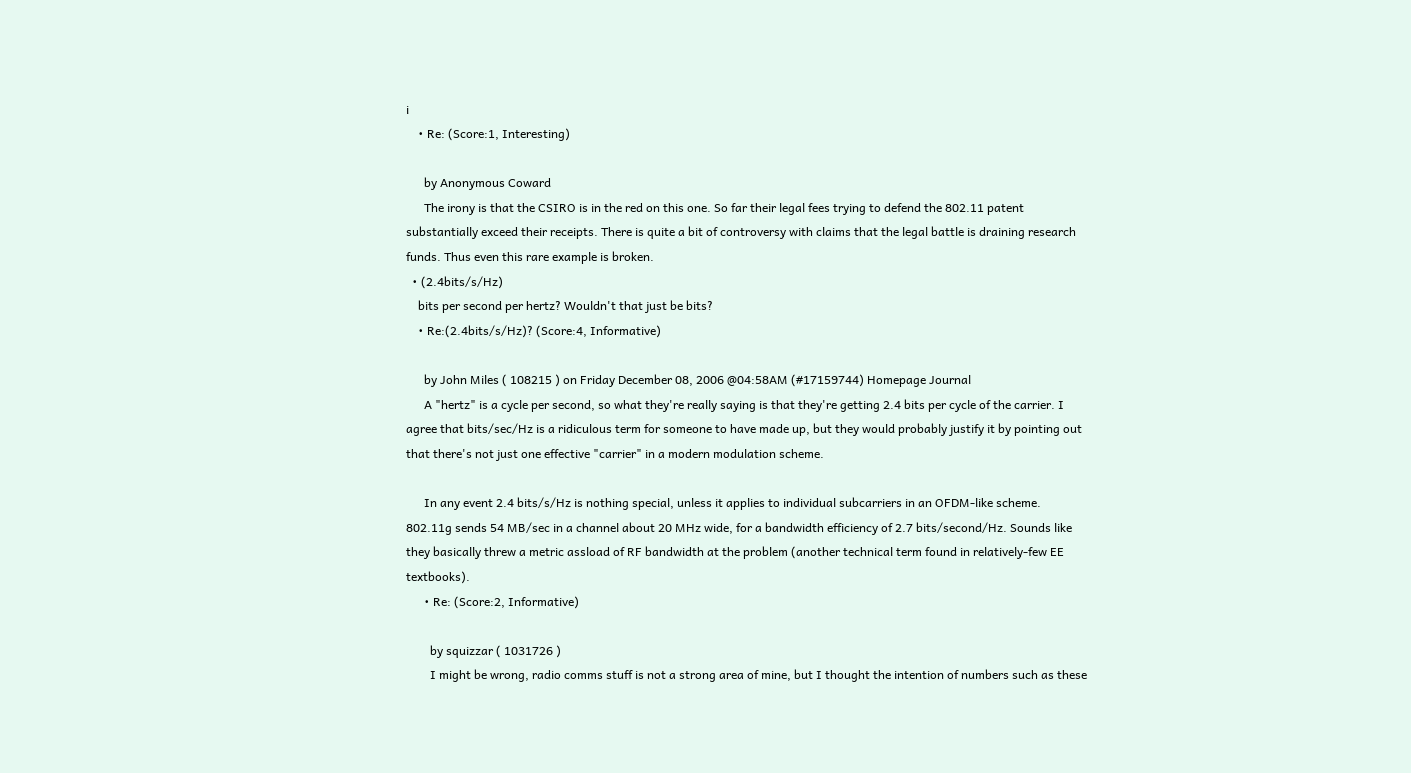i
    • Re: (Score:1, Interesting)

      by Anonymous Coward
      The irony is that the CSIRO is in the red on this one. So far their legal fees trying to defend the 802.11 patent substantially exceed their receipts. There is quite a bit of controversy with claims that the legal battle is draining research funds. Thus even this rare example is broken.
  • (2.4bits/s/Hz)
    bits per second per hertz? Wouldn't that just be bits?
    • Re:(2.4bits/s/Hz)? (Score:4, Informative)

      by John Miles ( 108215 ) on Friday December 08, 2006 @04:58AM (#17159744) Homepage Journal
      A "hertz" is a cycle per second, so what they're really saying is that they're getting 2.4 bits per cycle of the carrier. I agree that bits/sec/Hz is a ridiculous term for someone to have made up, but they would probably justify it by pointing out that there's not just one effective "carrier" in a modern modulation scheme.

      In any event 2.4 bits/s/Hz is nothing special, unless it applies to individual subcarriers in an OFDM-like scheme. 802.11g sends 54 MB/sec in a channel about 20 MHz wide, for a bandwidth efficiency of 2.7 bits/second/Hz. Sounds like they basically threw a metric assload of RF bandwidth at the problem (another technical term found in relatively-few EE textbooks).
      • Re: (Score:2, Informative)

        by squizzar ( 1031726 )
        I might be wrong, radio comms stuff is not a strong area of mine, but I thought the intention of numbers such as these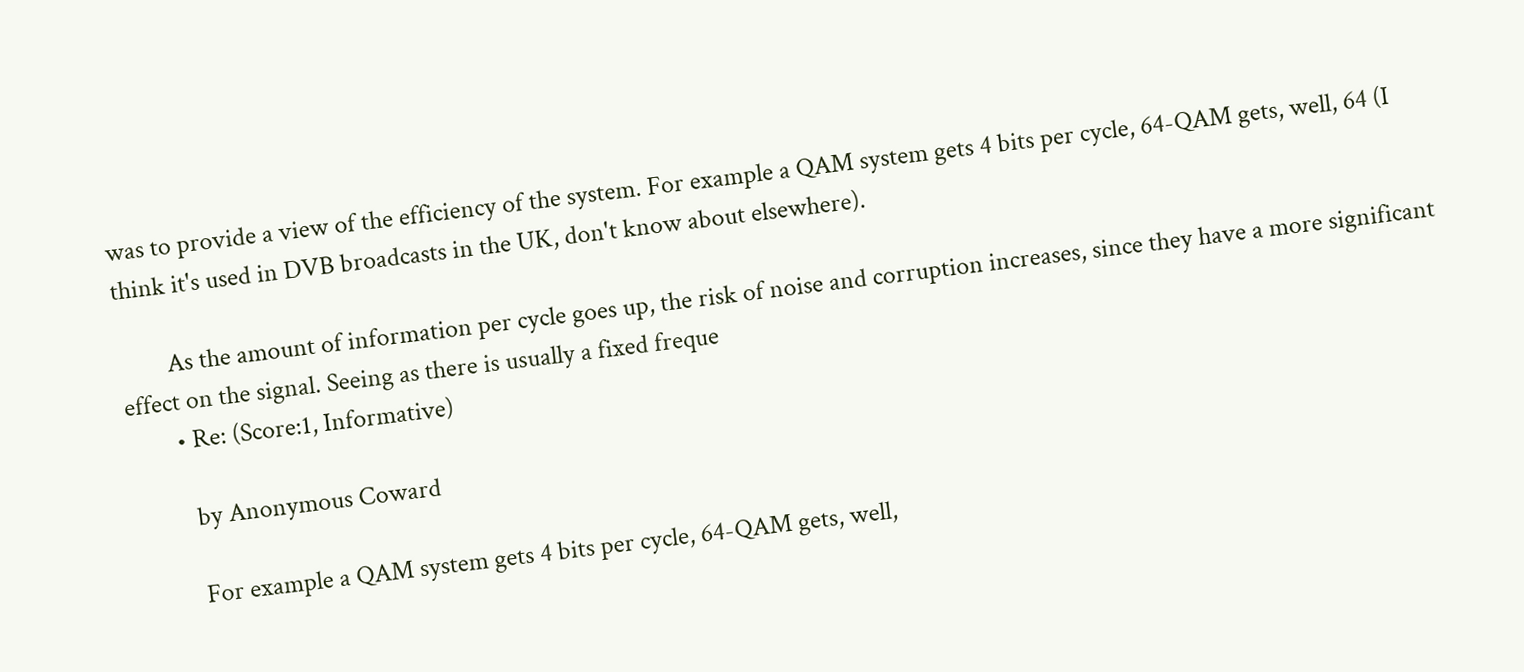was to provide a view of the efficiency of the system. For example a QAM system gets 4 bits per cycle, 64-QAM gets, well, 64 (I think it's used in DVB broadcasts in the UK, don't know about elsewhere).

        As the amount of information per cycle goes up, the risk of noise and corruption increases, since they have a more significant effect on the signal. Seeing as there is usually a fixed freque
        • Re: (Score:1, Informative)

          by Anonymous Coward

          For example a QAM system gets 4 bits per cycle, 64-QAM gets, well,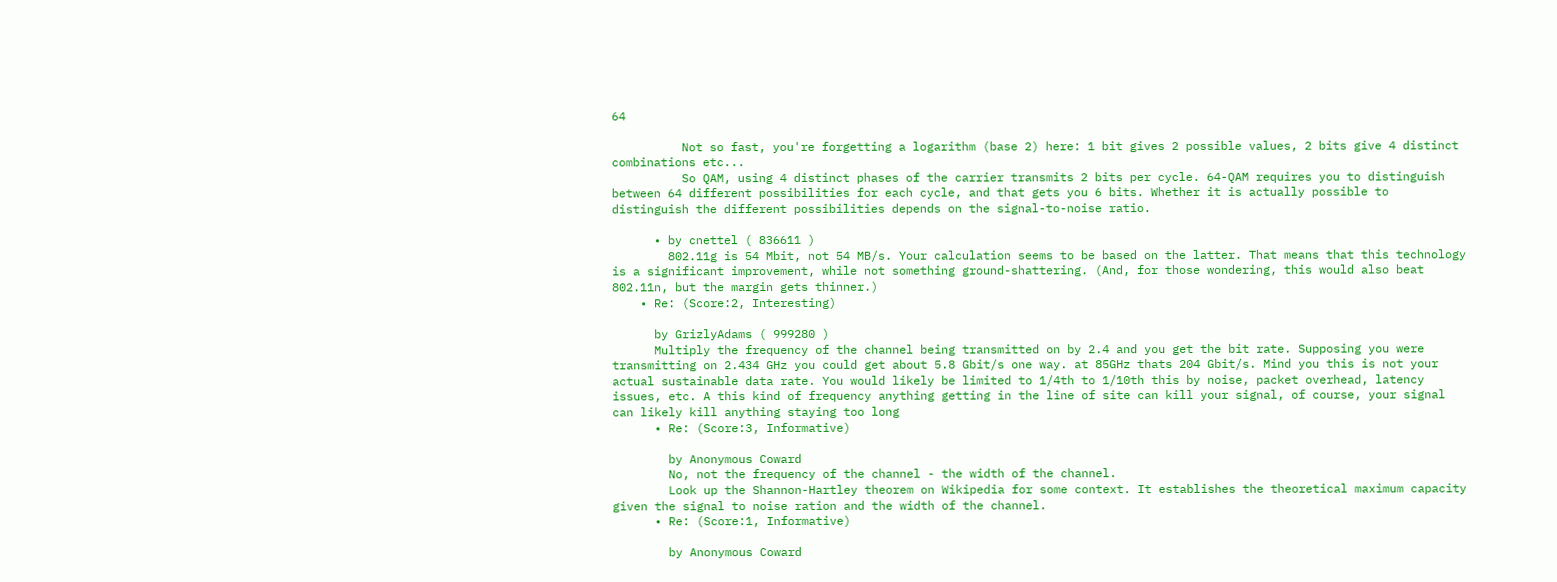64

          Not so fast, you're forgetting a logarithm (base 2) here: 1 bit gives 2 possible values, 2 bits give 4 distinct combinations etc...
          So QAM, using 4 distinct phases of the carrier transmits 2 bits per cycle. 64-QAM requires you to distinguish between 64 different possibilities for each cycle, and that gets you 6 bits. Whether it is actually possible to distinguish the different possibilities depends on the signal-to-noise ratio.

      • by cnettel ( 836611 )
        802.11g is 54 Mbit, not 54 MB/s. Your calculation seems to be based on the latter. That means that this technology is a significant improvement, while not something ground-shattering. (And, for those wondering, this would also beat 802.11n, but the margin gets thinner.)
    • Re: (Score:2, Interesting)

      by GrizlyAdams ( 999280 )
      Multiply the frequency of the channel being transmitted on by 2.4 and you get the bit rate. Supposing you were transmitting on 2.434 GHz you could get about 5.8 Gbit/s one way. at 85GHz thats 204 Gbit/s. Mind you this is not your actual sustainable data rate. You would likely be limited to 1/4th to 1/10th this by noise, packet overhead, latency issues, etc. A this kind of frequency anything getting in the line of site can kill your signal, of course, your signal can likely kill anything staying too long
      • Re: (Score:3, Informative)

        by Anonymous Coward
        No, not the frequency of the channel - the width of the channel.
        Look up the Shannon-Hartley theorem on Wikipedia for some context. It establishes the theoretical maximum capacity given the signal to noise ration and the width of the channel.
      • Re: (Score:1, Informative)

        by Anonymous Coward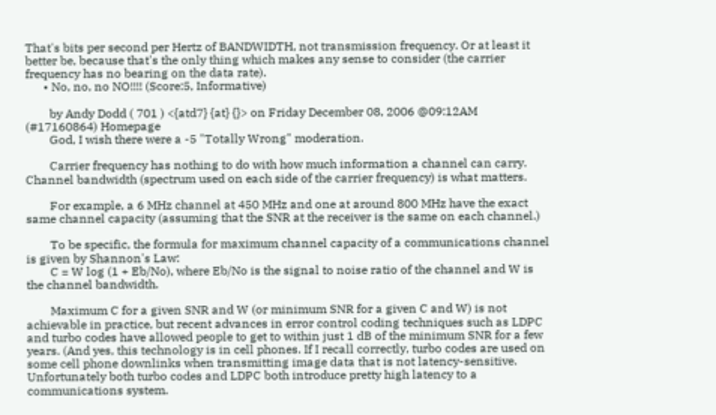That's bits per second per Hertz of BANDWIDTH, not transmission frequency. Or at least it better be, because that's the only thing which makes any sense to consider (the carrier frequency has no bearing on the data rate).
      • No, no, no NO!!!! (Score:5, Informative)

        by Andy Dodd ( 701 ) <{atd7} {at} {}> on Friday December 08, 2006 @09:12AM (#17160864) Homepage
        God, I wish there were a -5 "Totally Wrong" moderation.

        Carrier frequency has nothing to do with how much information a channel can carry. Channel bandwidth (spectrum used on each side of the carrier frequency) is what matters.

        For example, a 6 MHz channel at 450 MHz and one at around 800 MHz have the exact same channel capacity (assuming that the SNR at the receiver is the same on each channel.)

        To be specific, the formula for maximum channel capacity of a communications channel is given by Shannon's Law:
        C = W log (1 + Eb/No), where Eb/No is the signal to noise ratio of the channel and W is the channel bandwidth.

        Maximum C for a given SNR and W (or minimum SNR for a given C and W) is not achievable in practice, but recent advances in error control coding techniques such as LDPC and turbo codes have allowed people to get to within just 1 dB of the minimum SNR for a few years. (And yes, this technology is in cell phones. If I recall correctly, turbo codes are used on some cell phone downlinks when transmitting image data that is not latency-sensitive. Unfortunately both turbo codes and LDPC both introduce pretty high latency to a communications system.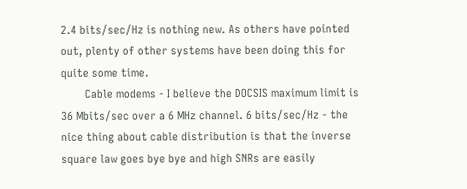2.4 bits/sec/Hz is nothing new. As others have pointed out, plenty of other systems have been doing this for quite some time.
        Cable modems - I believe the DOCSIS maximum limit is 36 Mbits/sec over a 6 MHz channel. 6 bits/sec/Hz - the nice thing about cable distribution is that the inverse square law goes bye bye and high SNRs are easily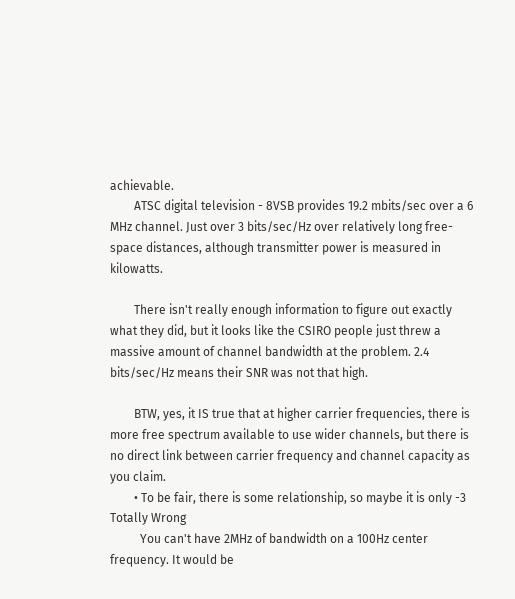achievable.
        ATSC digital television - 8VSB provides 19.2 mbits/sec over a 6 MHz channel. Just over 3 bits/sec/Hz over relatively long free-space distances, although transmitter power is measured in kilowatts.

        There isn't really enough information to figure out exactly what they did, but it looks like the CSIRO people just threw a massive amount of channel bandwidth at the problem. 2.4 bits/sec/Hz means their SNR was not that high.

        BTW, yes, it IS true that at higher carrier frequencies, there is more free spectrum available to use wider channels, but there is no direct link between carrier frequency and channel capacity as you claim.
        • To be fair, there is some relationship, so maybe it is only -3 Totally Wrong
          You can't have 2MHz of bandwidth on a 100Hz center frequency. It would be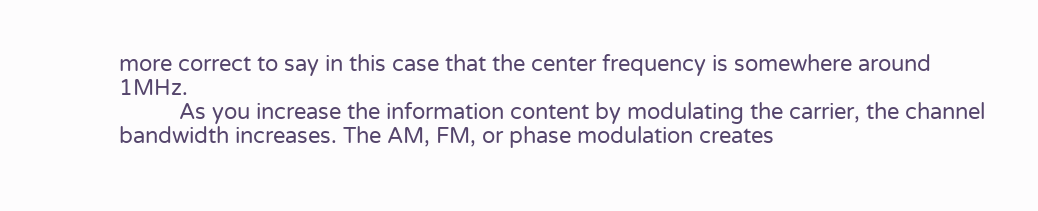more correct to say in this case that the center frequency is somewhere around 1MHz.
          As you increase the information content by modulating the carrier, the channel bandwidth increases. The AM, FM, or phase modulation creates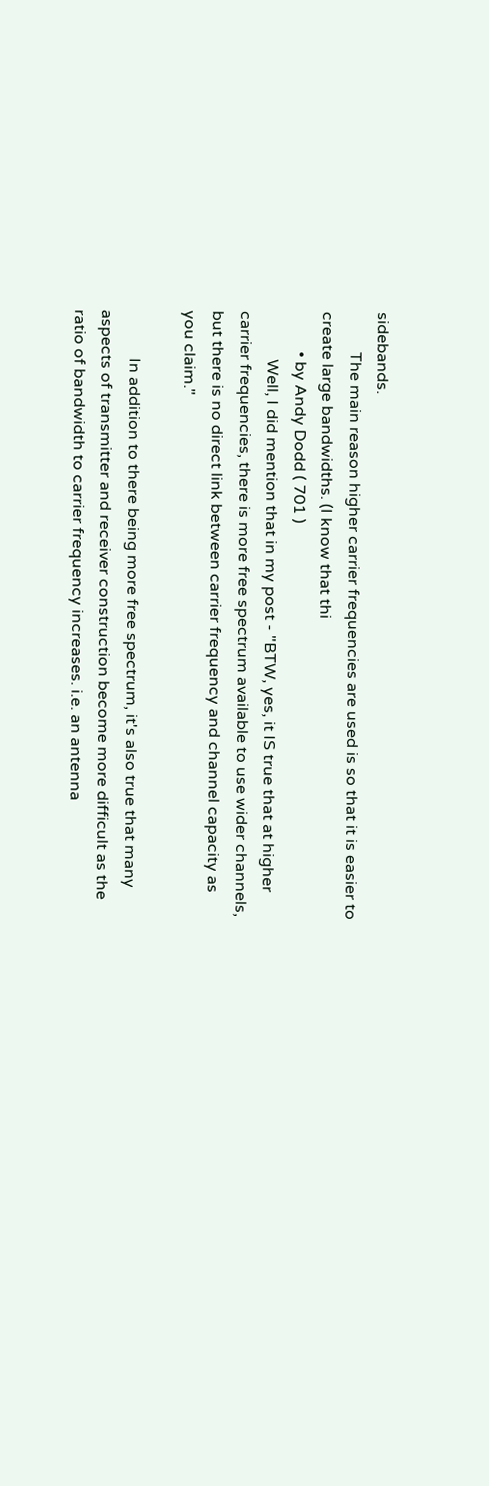sidebands.
          The main reason higher carrier frequencies are used is so that it is easier to create large bandwidths. (I know that thi
          • by Andy Dodd ( 701 )
            Well, I did mention that in my post - "BTW, yes, it IS true that at higher carrier frequencies, there is more free spectrum available to use wider channels, but there is no direct link between carrier frequency and channel capacity as you claim."

            In addition to there being more free spectrum, it's also true that many aspects of transmitter and receiver construction become more difficult as the ratio of bandwidth to carrier frequency increases. i.e. an antenna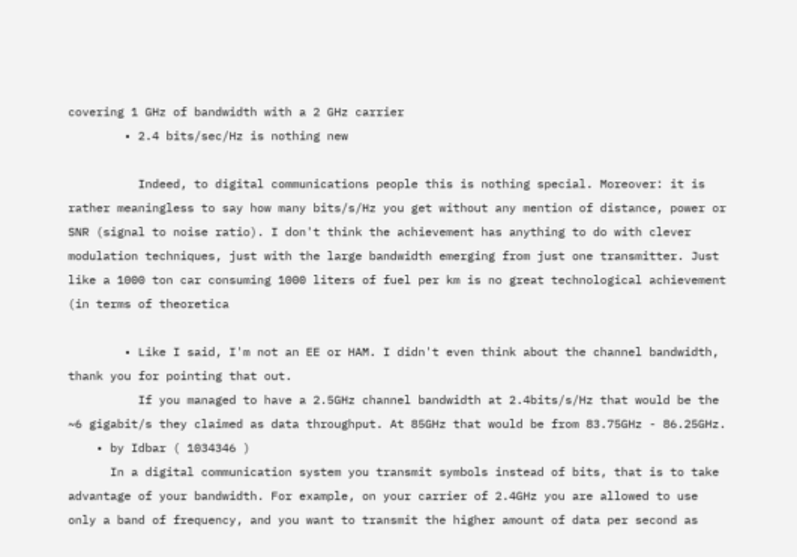covering 1 GHz of bandwidth with a 2 GHz carrier
        • 2.4 bits/sec/Hz is nothing new

          Indeed, to digital communications people this is nothing special. Moreover: it is rather meaningless to say how many bits/s/Hz you get without any mention of distance, power or SNR (signal to noise ratio). I don't think the achievement has anything to do with clever modulation techniques, just with the large bandwidth emerging from just one transmitter. Just like a 1000 ton car consuming 1000 liters of fuel per km is no great technological achievement (in terms of theoretica

        • Like I said, I'm not an EE or HAM. I didn't even think about the channel bandwidth, thank you for pointing that out.
          If you managed to have a 2.5GHz channel bandwidth at 2.4bits/s/Hz that would be the ~6 gigabit/s they claimed as data throughput. At 85GHz that would be from 83.75GHz - 86.25GHz.
    • by Idbar ( 1034346 )
      In a digital communication system you transmit symbols instead of bits, that is to take advantage of your bandwidth. For example, on your carrier of 2.4GHz you are allowed to use only a band of frequency, and you want to transmit the higher amount of data per second as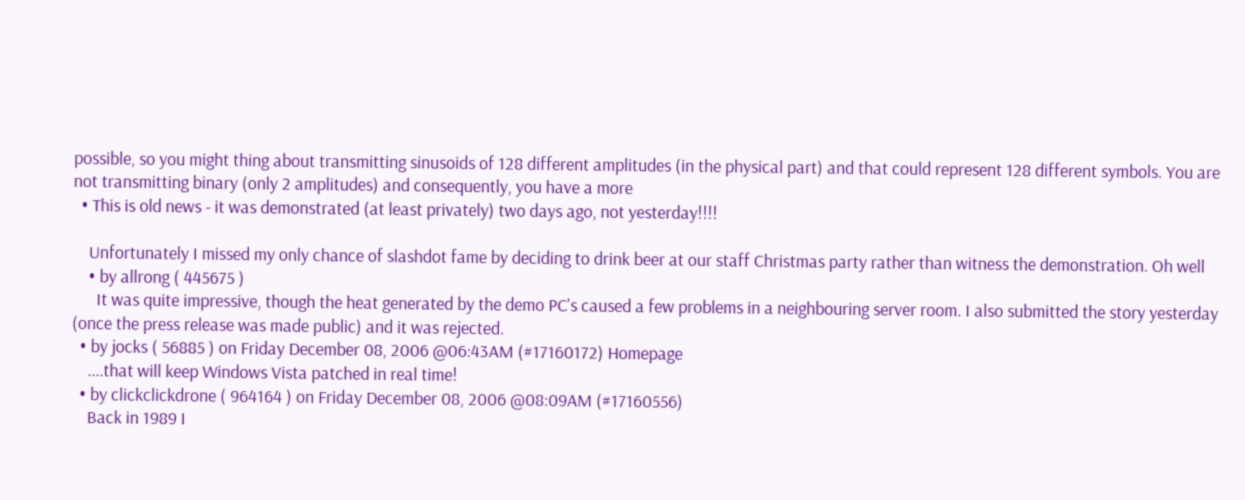possible, so you might thing about transmitting sinusoids of 128 different amplitudes (in the physical part) and that could represent 128 different symbols. You are not transmitting binary (only 2 amplitudes) and consequently, you have a more
  • This is old news - it was demonstrated (at least privately) two days ago, not yesterday!!!!

    Unfortunately I missed my only chance of slashdot fame by deciding to drink beer at our staff Christmas party rather than witness the demonstration. Oh well
    • by allrong ( 445675 )
      It was quite impressive, though the heat generated by the demo PC's caused a few problems in a neighbouring server room. I also submitted the story yesterday (once the press release was made public) and it was rejected.
  • by jocks ( 56885 ) on Friday December 08, 2006 @06:43AM (#17160172) Homepage
    ....that will keep Windows Vista patched in real time!
  • by clickclickdrone ( 964164 ) on Friday December 08, 2006 @08:09AM (#17160556)
    Back in 1989 I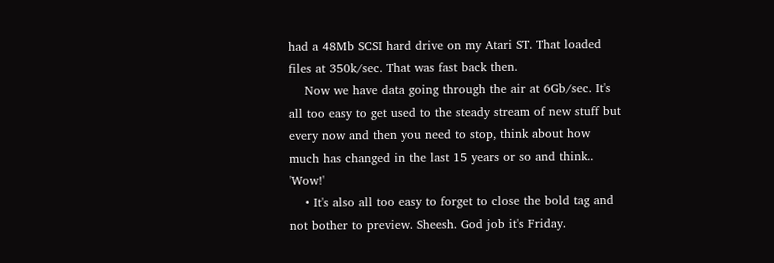had a 48Mb SCSI hard drive on my Atari ST. That loaded files at 350k/sec. That was fast back then.
    Now we have data going through the air at 6Gb/sec. It's all too easy to get used to the steady stream of new stuff but every now and then you need to stop, think about how much has changed in the last 15 years or so and think.. 'Wow!'
    • It's also all too easy to forget to close the bold tag and not bother to preview. Sheesh. God job it's Friday.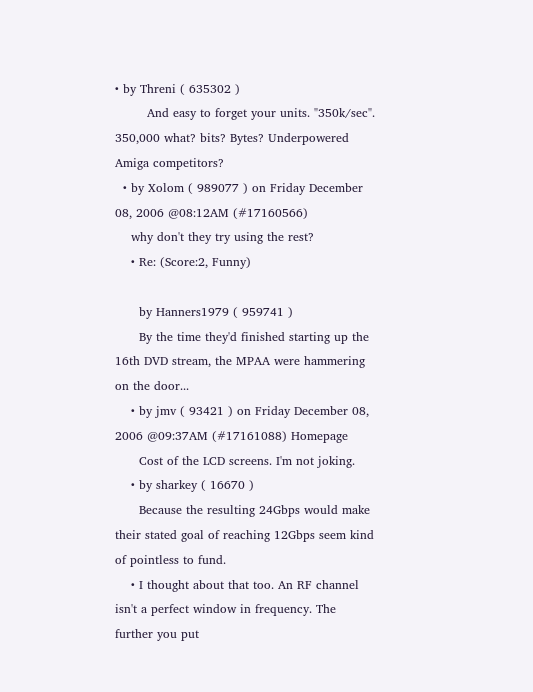• by Threni ( 635302 )
        And easy to forget your units. "350k/sec". 350,000 what? bits? Bytes? Underpowered Amiga competitors?
  • by Xolom ( 989077 ) on Friday December 08, 2006 @08:12AM (#17160566)
    why don't they try using the rest?
    • Re: (Score:2, Funny)

      by Hanners1979 ( 959741 )
      By the time they'd finished starting up the 16th DVD stream, the MPAA were hammering on the door...
    • by jmv ( 93421 ) on Friday December 08, 2006 @09:37AM (#17161088) Homepage
      Cost of the LCD screens. I'm not joking.
    • by sharkey ( 16670 )
      Because the resulting 24Gbps would make their stated goal of reaching 12Gbps seem kind of pointless to fund.
    • I thought about that too. An RF channel isn't a perfect window in frequency. The further you put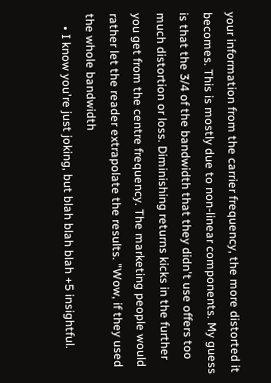your information from the carrier frequency, the more distorted it becomes. This is mostly due to non-linear components. My guess is that the 3/4 of the bandwidth that they didn't use offers too much distortion or loss. Diminishing returns kicks in the further you get from the centre frequency. The marketing people would rather let the reader extrapolate the results. "Wow, if they used the whole bandwidth
    • I know you're just joking, but blah blah blah +5 insightful.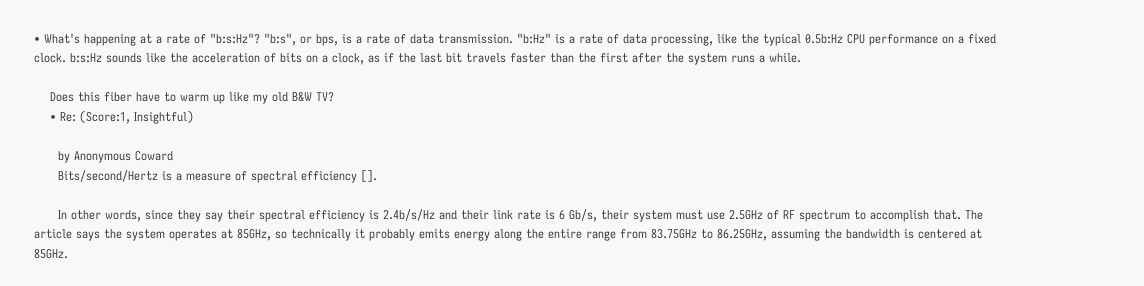• What's happening at a rate of "b:s:Hz"? "b:s", or bps, is a rate of data transmission. "b:Hz" is a rate of data processing, like the typical 0.5b:Hz CPU performance on a fixed clock. b:s:Hz sounds like the acceleration of bits on a clock, as if the last bit travels faster than the first after the system runs a while.

    Does this fiber have to warm up like my old B&W TV?
    • Re: (Score:1, Insightful)

      by Anonymous Coward
      Bits/second/Hertz is a measure of spectral efficiency [].

      In other words, since they say their spectral efficiency is 2.4b/s/Hz and their link rate is 6 Gb/s, their system must use 2.5GHz of RF spectrum to accomplish that. The article says the system operates at 85GHz, so technically it probably emits energy along the entire range from 83.75GHz to 86.25GHz, assuming the bandwidth is centered at 85GHz.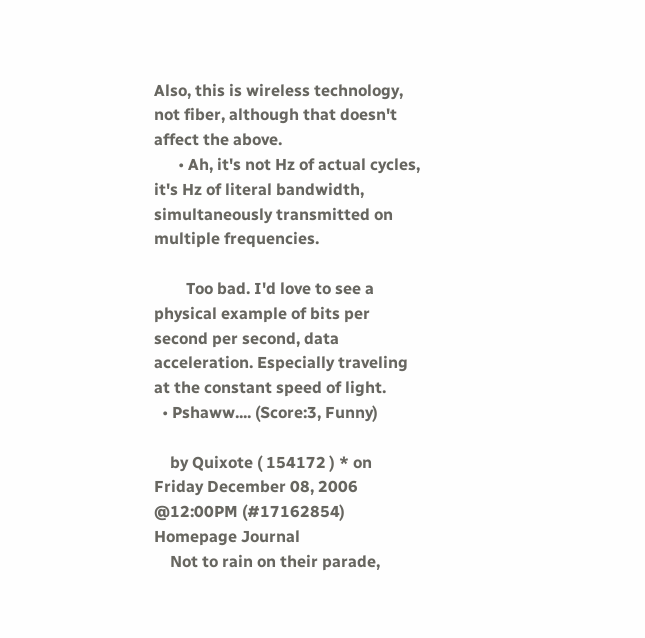Also, this is wireless technology, not fiber, although that doesn't affect the above.
      • Ah, it's not Hz of actual cycles, it's Hz of literal bandwidth, simultaneously transmitted on multiple frequencies.

        Too bad. I'd love to see a physical example of bits per second per second, data acceleration. Especially traveling at the constant speed of light.
  • Pshaww.... (Score:3, Funny)

    by Quixote ( 154172 ) * on Friday December 08, 2006 @12:00PM (#17162854) Homepage Journal
    Not to rain on their parade,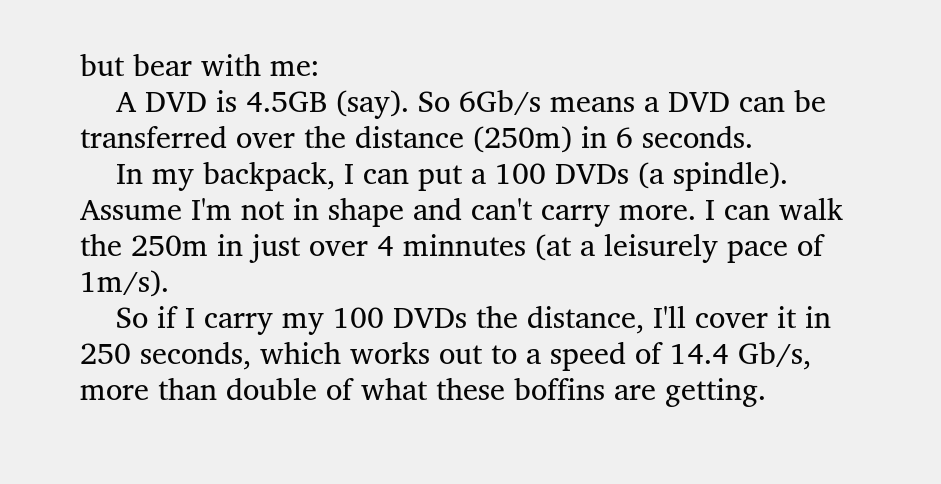but bear with me:
    A DVD is 4.5GB (say). So 6Gb/s means a DVD can be transferred over the distance (250m) in 6 seconds.
    In my backpack, I can put a 100 DVDs (a spindle). Assume I'm not in shape and can't carry more. I can walk the 250m in just over 4 minnutes (at a leisurely pace of 1m/s).
    So if I carry my 100 DVDs the distance, I'll cover it in 250 seconds, which works out to a speed of 14.4 Gb/s, more than double of what these boffins are getting.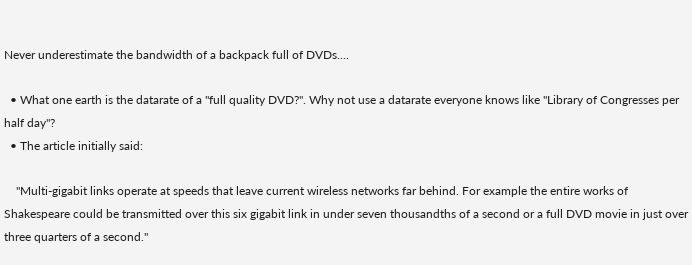Never underestimate the bandwidth of a backpack full of DVDs....

  • What one earth is the datarate of a "full quality DVD?". Why not use a datarate everyone knows like "Library of Congresses per half day"?
  • The article initially said:

    "Multi-gigabit links operate at speeds that leave current wireless networks far behind. For example the entire works of Shakespeare could be transmitted over this six gigabit link in under seven thousandths of a second or a full DVD movie in just over three quarters of a second."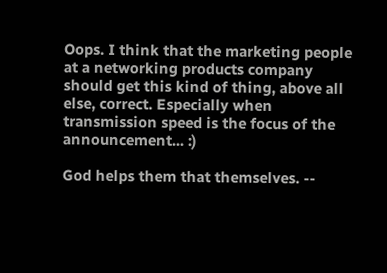Oops. I think that the marketing people at a networking products company should get this kind of thing, above all else, correct. Especially when transmission speed is the focus of the announcement... :)

God helps them that themselves. --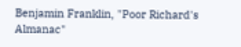Benjamin Franklin, "Poor Richard's Almanac"